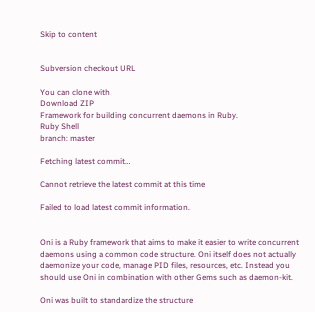Skip to content


Subversion checkout URL

You can clone with
Download ZIP
Framework for building concurrent daemons in Ruby.
Ruby Shell
branch: master

Fetching latest commit…

Cannot retrieve the latest commit at this time

Failed to load latest commit information.


Oni is a Ruby framework that aims to make it easier to write concurrent daemons using a common code structure. Oni itself does not actually daemonize your code, manage PID files, resources, etc. Instead you should use Oni in combination with other Gems such as daemon-kit.

Oni was built to standardize the structure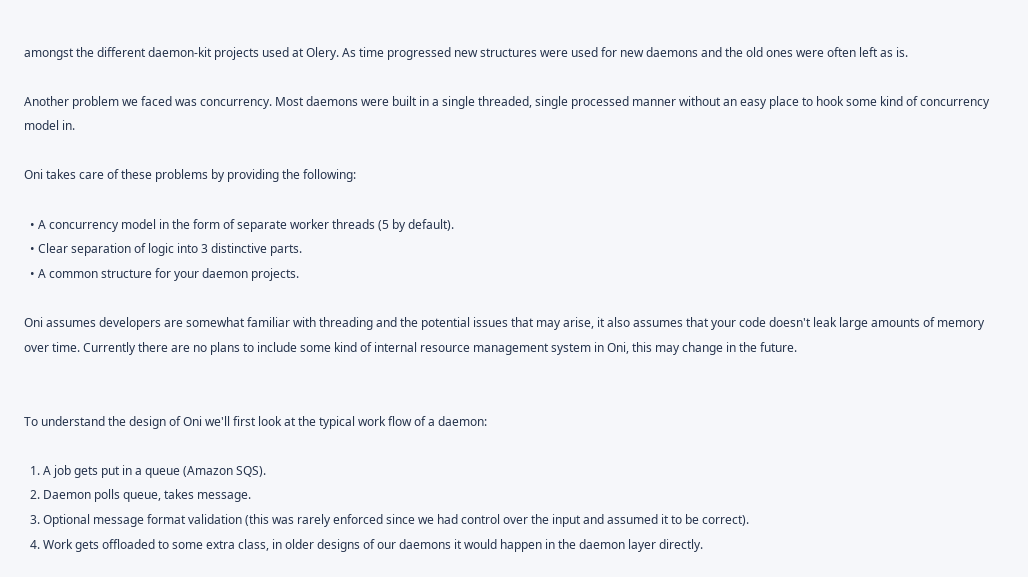amongst the different daemon-kit projects used at Olery. As time progressed new structures were used for new daemons and the old ones were often left as is.

Another problem we faced was concurrency. Most daemons were built in a single threaded, single processed manner without an easy place to hook some kind of concurrency model in.

Oni takes care of these problems by providing the following:

  • A concurrency model in the form of separate worker threads (5 by default).
  • Clear separation of logic into 3 distinctive parts.
  • A common structure for your daemon projects.

Oni assumes developers are somewhat familiar with threading and the potential issues that may arise, it also assumes that your code doesn't leak large amounts of memory over time. Currently there are no plans to include some kind of internal resource management system in Oni, this may change in the future.


To understand the design of Oni we'll first look at the typical work flow of a daemon:

  1. A job gets put in a queue (Amazon SQS).
  2. Daemon polls queue, takes message.
  3. Optional message format validation (this was rarely enforced since we had control over the input and assumed it to be correct).
  4. Work gets offloaded to some extra class, in older designs of our daemons it would happen in the daemon layer directly.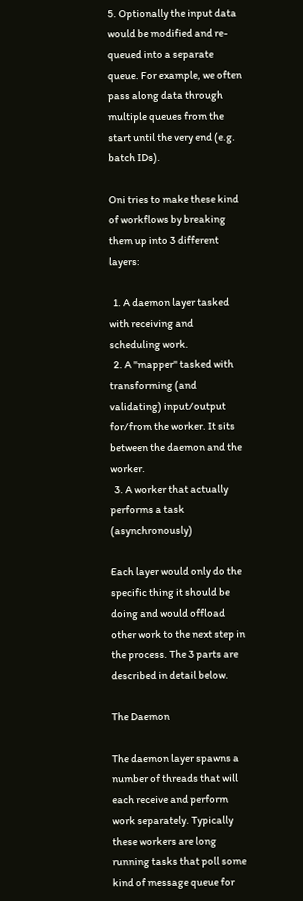5. Optionally the input data would be modified and re-queued into a separate queue. For example, we often pass along data through multiple queues from the start until the very end (e.g. batch IDs).

Oni tries to make these kind of workflows by breaking them up into 3 different layers:

  1. A daemon layer tasked with receiving and scheduling work.
  2. A "mapper" tasked with transforming (and validating) input/output for/from the worker. It sits between the daemon and the worker.
  3. A worker that actually performs a task (asynchronously)

Each layer would only do the specific thing it should be doing and would offload other work to the next step in the process. The 3 parts are described in detail below.

The Daemon

The daemon layer spawns a number of threads that will each receive and perform work separately. Typically these workers are long running tasks that poll some kind of message queue for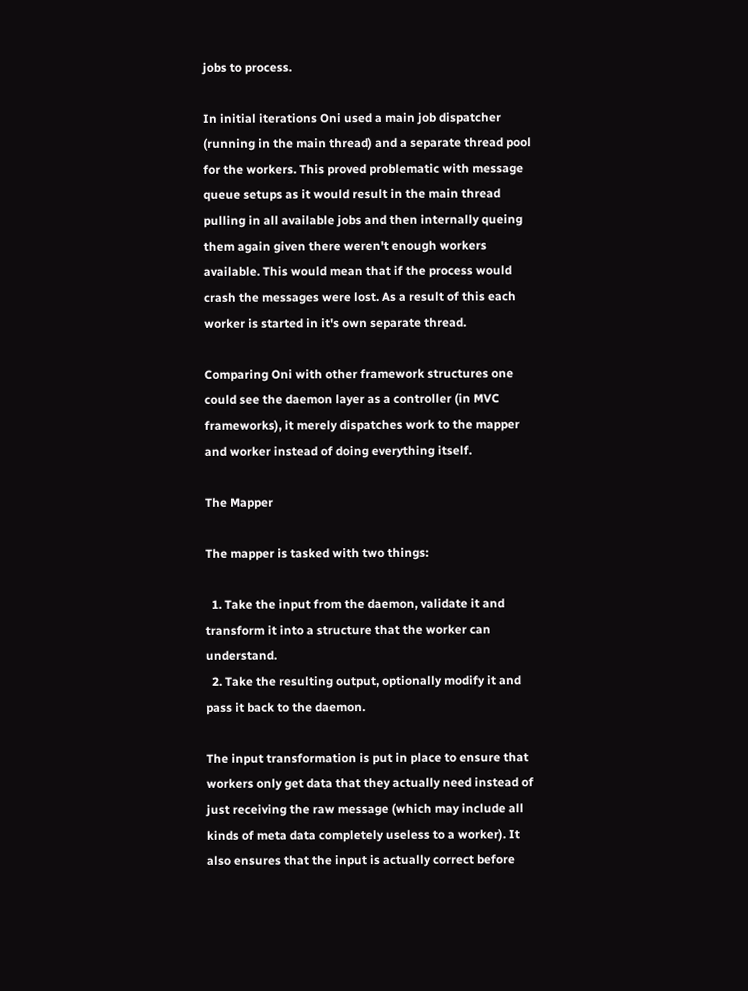jobs to process.

In initial iterations Oni used a main job dispatcher (running in the main thread) and a separate thread pool for the workers. This proved problematic with message queue setups as it would result in the main thread pulling in all available jobs and then internally queing them again given there weren't enough workers available. This would mean that if the process would crash the messages were lost. As a result of this each worker is started in it's own separate thread.

Comparing Oni with other framework structures one could see the daemon layer as a controller (in MVC frameworks), it merely dispatches work to the mapper and worker instead of doing everything itself.

The Mapper

The mapper is tasked with two things:

  1. Take the input from the daemon, validate it and transform it into a structure that the worker can understand.
  2. Take the resulting output, optionally modify it and pass it back to the daemon.

The input transformation is put in place to ensure that workers only get data that they actually need instead of just receiving the raw message (which may include all kinds of meta data completely useless to a worker). It also ensures that the input is actually correct before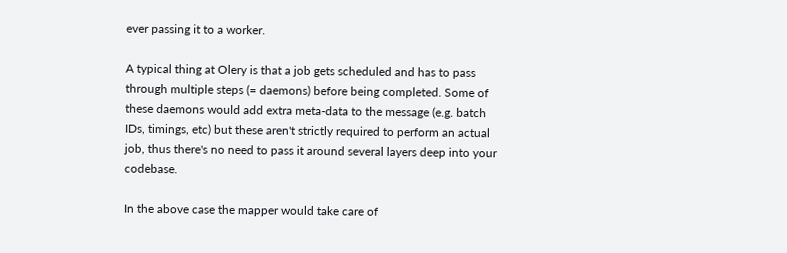ever passing it to a worker.

A typical thing at Olery is that a job gets scheduled and has to pass through multiple steps (= daemons) before being completed. Some of these daemons would add extra meta-data to the message (e.g. batch IDs, timings, etc) but these aren't strictly required to perform an actual job, thus there's no need to pass it around several layers deep into your codebase.

In the above case the mapper would take care of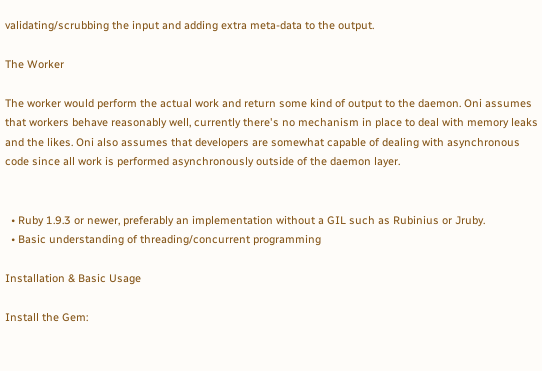validating/scrubbing the input and adding extra meta-data to the output.

The Worker

The worker would perform the actual work and return some kind of output to the daemon. Oni assumes that workers behave reasonably well, currently there's no mechanism in place to deal with memory leaks and the likes. Oni also assumes that developers are somewhat capable of dealing with asynchronous code since all work is performed asynchronously outside of the daemon layer.


  • Ruby 1.9.3 or newer, preferably an implementation without a GIL such as Rubinius or Jruby.
  • Basic understanding of threading/concurrent programming

Installation & Basic Usage

Install the Gem: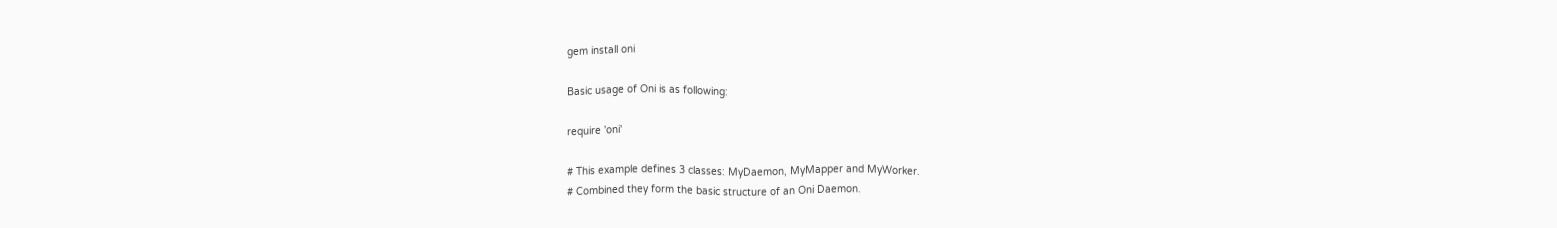gem install oni

Basic usage of Oni is as following:

require 'oni'

# This example defines 3 classes: MyDaemon, MyMapper and MyWorker.
# Combined they form the basic structure of an Oni Daemon.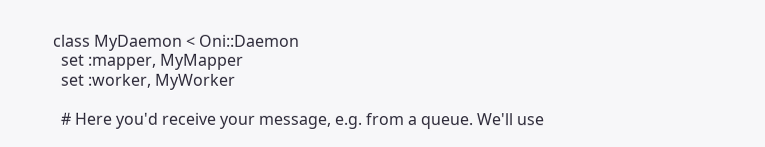class MyDaemon < Oni::Daemon
  set :mapper, MyMapper
  set :worker, MyWorker

  # Here you'd receive your message, e.g. from a queue. We'll use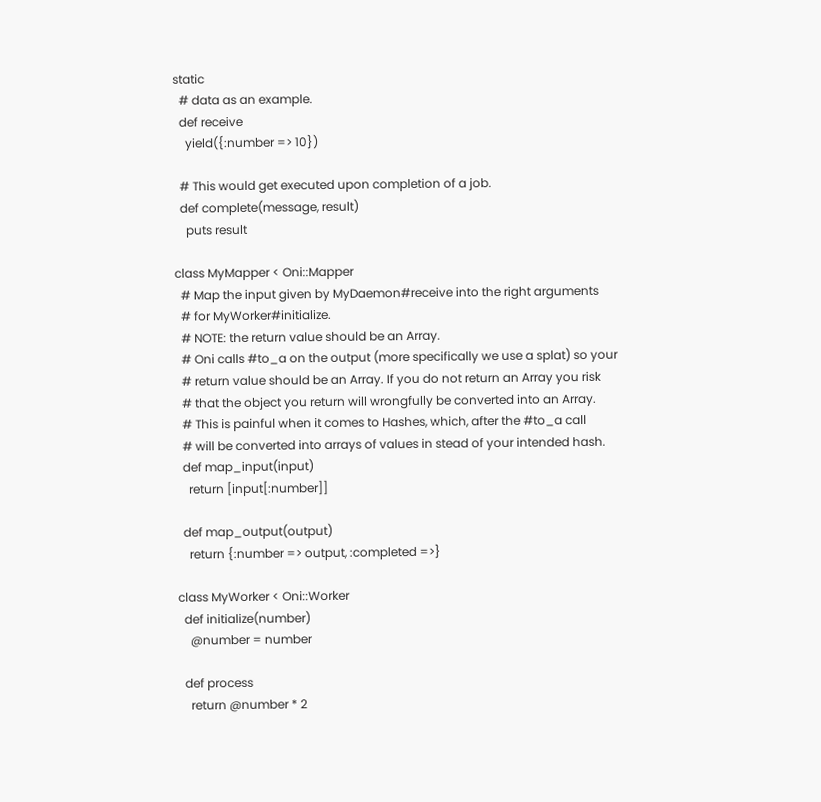static
  # data as an example.
  def receive
    yield({:number => 10})

  # This would get executed upon completion of a job.
  def complete(message, result)
    puts result

class MyMapper < Oni::Mapper
  # Map the input given by MyDaemon#receive into the right arguments
  # for MyWorker#initialize.
  # NOTE: the return value should be an Array.
  # Oni calls #to_a on the output (more specifically we use a splat) so your
  # return value should be an Array. If you do not return an Array you risk
  # that the object you return will wrongfully be converted into an Array.
  # This is painful when it comes to Hashes, which, after the #to_a call
  # will be converted into arrays of values in stead of your intended hash.
  def map_input(input)
    return [input[:number]]

  def map_output(output)
    return {:number => output, :completed =>}

class MyWorker < Oni::Worker
  def initialize(number)
    @number = number

  def process
    return @number * 2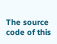The source code of this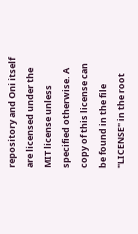repository and Oni itself are licensed under the MIT license unless specified otherwise. A copy of this license can be found in the file "LICENSE" in the root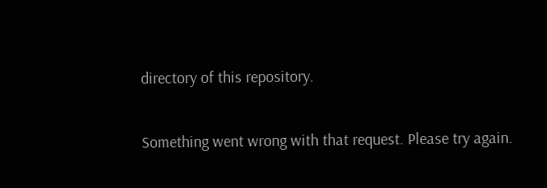directory of this repository.

Something went wrong with that request. Please try again.